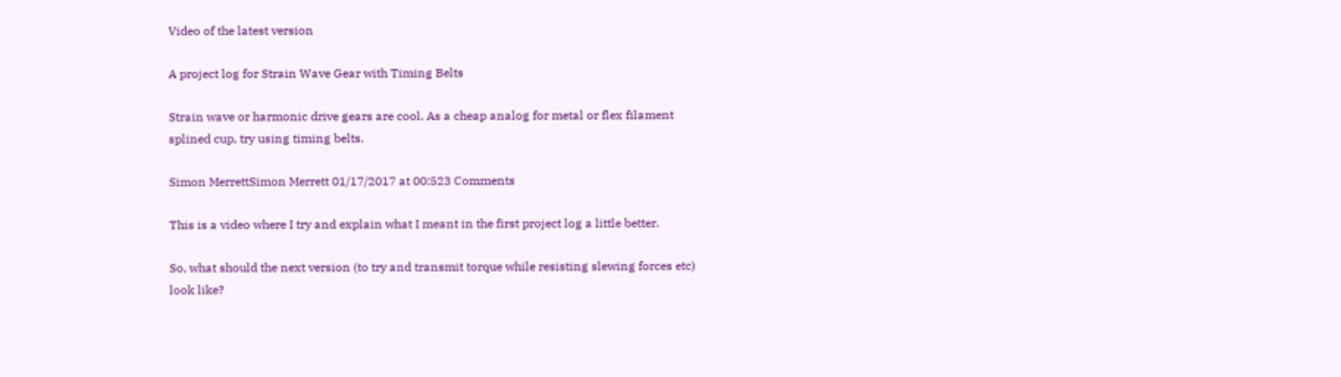Video of the latest version

A project log for Strain Wave Gear with Timing Belts

Strain wave or harmonic drive gears are cool. As a cheap analog for metal or flex filament splined cup, try using timing belts.

Simon MerrettSimon Merrett 01/17/2017 at 00:523 Comments

This is a video where I try and explain what I meant in the first project log a little better.

So, what should the next version (to try and transmit torque while resisting slewing forces etc) look like?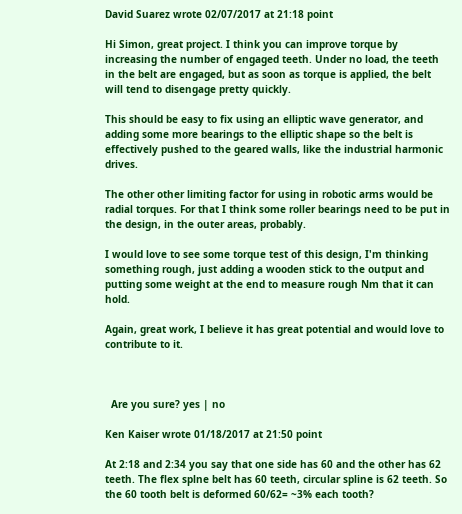David Suarez wrote 02/07/2017 at 21:18 point

Hi Simon, great project. I think you can improve torque by increasing the number of engaged teeth. Under no load, the teeth in the belt are engaged, but as soon as torque is applied, the belt will tend to disengage pretty quickly.

This should be easy to fix using an elliptic wave generator, and adding some more bearings to the elliptic shape so the belt is effectively pushed to the geared walls, like the industrial harmonic drives.

The other other limiting factor for using in robotic arms would be radial torques. For that I think some roller bearings need to be put in the design, in the outer areas, probably.

I would love to see some torque test of this design, I'm thinking something rough, just adding a wooden stick to the output and putting some weight at the end to measure rough Nm that it can hold.

Again, great work, I believe it has great potential and would love to contribute to it.



  Are you sure? yes | no

Ken Kaiser wrote 01/18/2017 at 21:50 point

At 2:18 and 2:34 you say that one side has 60 and the other has 62 teeth. The flex splne belt has 60 teeth, circular spline is 62 teeth. So the 60 tooth belt is deformed 60/62= ~3% each tooth?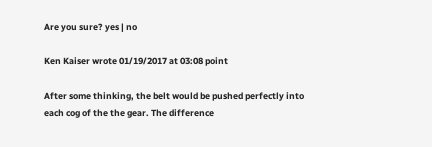Are you sure? yes | no

Ken Kaiser wrote 01/19/2017 at 03:08 point

After some thinking, the belt would be pushed perfectly into each cog of the the gear. The difference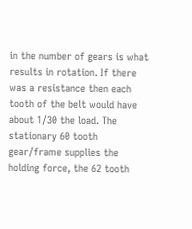in the number of gears is what results in rotation. If there was a resistance then each tooth of the belt would have about 1/30 the load. The stationary 60 tooth gear/frame supplies the holding force, the 62 tooth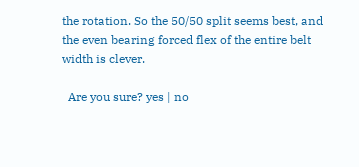the rotation. So the 50/50 split seems best, and the even bearing forced flex of the entire belt width is clever.

  Are you sure? yes | no